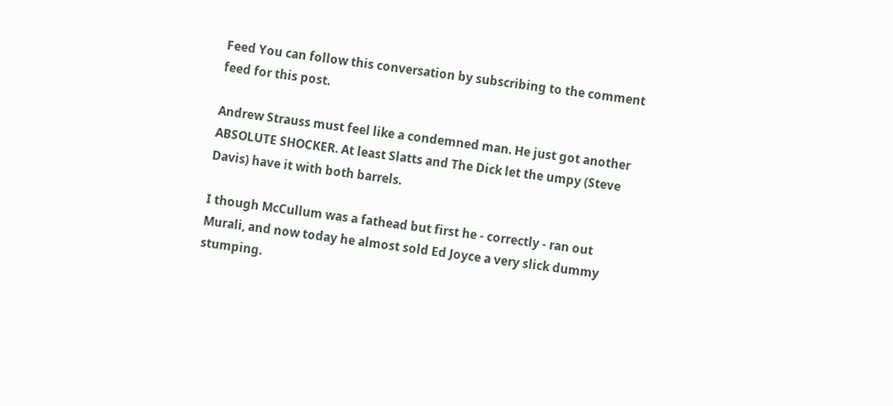Feed You can follow this conversation by subscribing to the comment feed for this post.

Andrew Strauss must feel like a condemned man. He just got another ABSOLUTE SHOCKER. At least Slatts and The Dick let the umpy (Steve Davis) have it with both barrels.

I though McCullum was a fathead but first he - correctly - ran out Murali, and now today he almost sold Ed Joyce a very slick dummy stumping.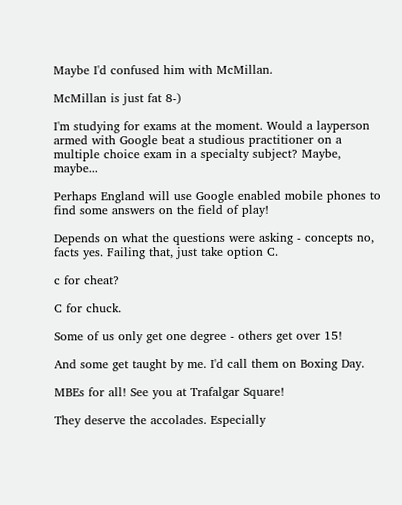Maybe I'd confused him with McMillan.

McMillan is just fat 8-)

I'm studying for exams at the moment. Would a layperson armed with Google beat a studious practitioner on a multiple choice exam in a specialty subject? Maybe, maybe...

Perhaps England will use Google enabled mobile phones to find some answers on the field of play!

Depends on what the questions were asking - concepts no, facts yes. Failing that, just take option C.

c for cheat?

C for chuck.

Some of us only get one degree - others get over 15!

And some get taught by me. I'd call them on Boxing Day.

MBEs for all! See you at Trafalgar Square!

They deserve the accolades. Especially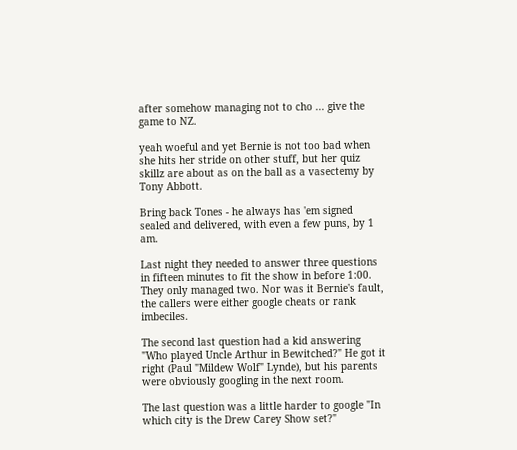after somehow managing not to cho ... give the game to NZ.

yeah woeful and yet Bernie is not too bad when she hits her stride on other stuff, but her quiz skillz are about as on the ball as a vasectemy by Tony Abbott.

Bring back Tones - he always has 'em signed sealed and delivered, with even a few puns, by 1 am.

Last night they needed to answer three questions in fifteen minutes to fit the show in before 1:00. They only managed two. Nor was it Bernie's fault, the callers were either google cheats or rank imbeciles.

The second last question had a kid answering "Who played Uncle Arthur in Bewitched?" He got it right (Paul "Mildew Wolf" Lynde), but his parents were obviously googling in the next room.

The last question was a little harder to google "In which city is the Drew Carey Show set?"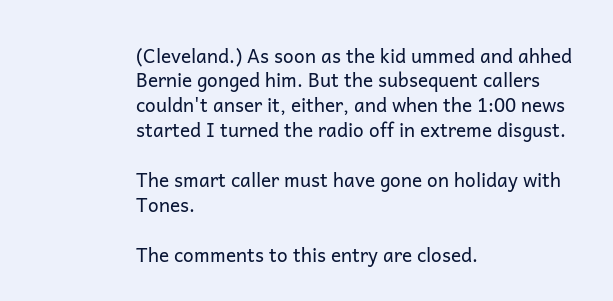(Cleveland.) As soon as the kid ummed and ahhed Bernie gonged him. But the subsequent callers couldn't anser it, either, and when the 1:00 news started I turned the radio off in extreme disgust.

The smart caller must have gone on holiday with Tones.

The comments to this entry are closed.